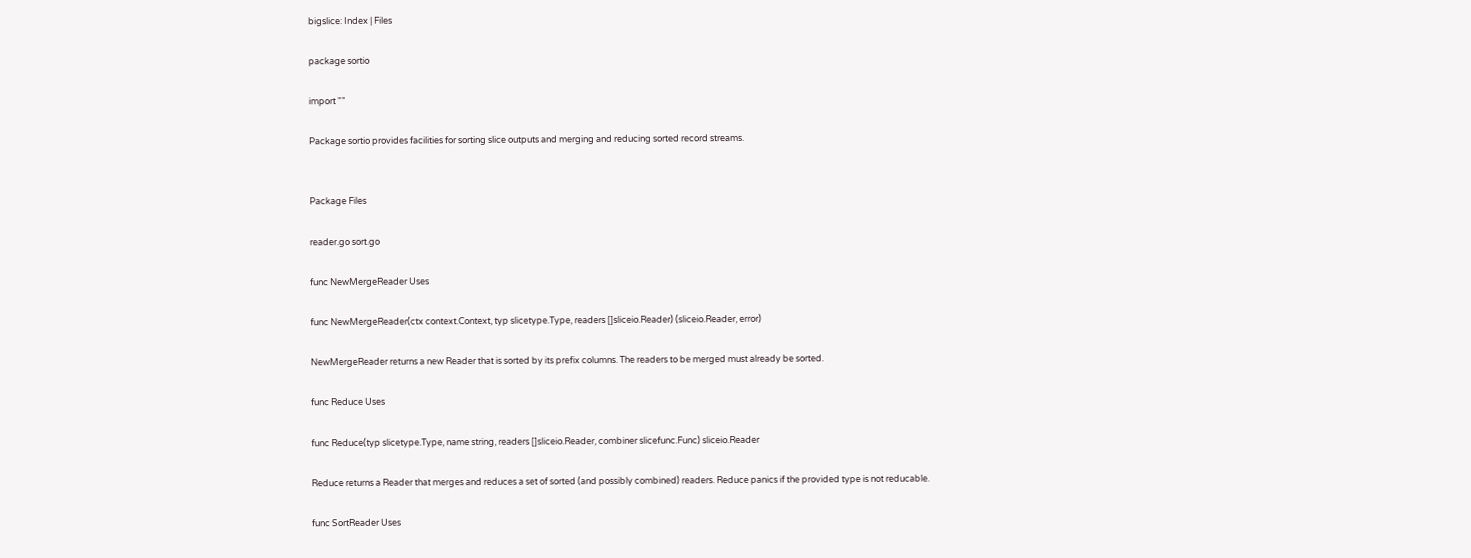bigslice: Index | Files

package sortio

import ""

Package sortio provides facilities for sorting slice outputs and merging and reducing sorted record streams.


Package Files

reader.go sort.go

func NewMergeReader Uses

func NewMergeReader(ctx context.Context, typ slicetype.Type, readers []sliceio.Reader) (sliceio.Reader, error)

NewMergeReader returns a new Reader that is sorted by its prefix columns. The readers to be merged must already be sorted.

func Reduce Uses

func Reduce(typ slicetype.Type, name string, readers []sliceio.Reader, combiner slicefunc.Func) sliceio.Reader

Reduce returns a Reader that merges and reduces a set of sorted (and possibly combined) readers. Reduce panics if the provided type is not reducable.

func SortReader Uses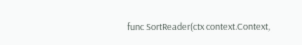func SortReader(ctx context.Context,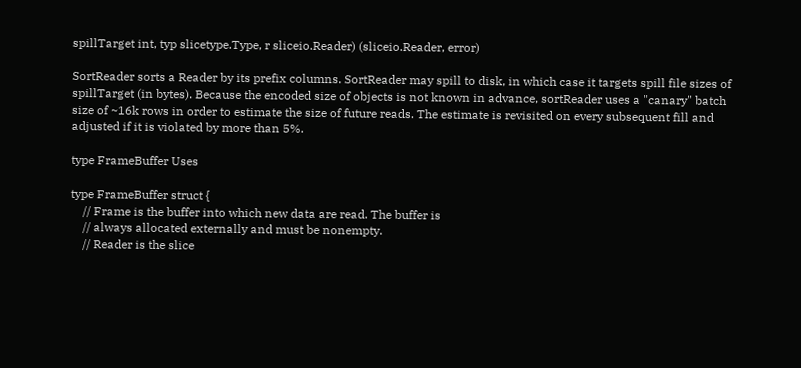spillTarget int, typ slicetype.Type, r sliceio.Reader) (sliceio.Reader, error)

SortReader sorts a Reader by its prefix columns. SortReader may spill to disk, in which case it targets spill file sizes of spillTarget (in bytes). Because the encoded size of objects is not known in advance, sortReader uses a "canary" batch size of ~16k rows in order to estimate the size of future reads. The estimate is revisited on every subsequent fill and adjusted if it is violated by more than 5%.

type FrameBuffer Uses

type FrameBuffer struct {
    // Frame is the buffer into which new data are read. The buffer is
    // always allocated externally and must be nonempty.
    // Reader is the slice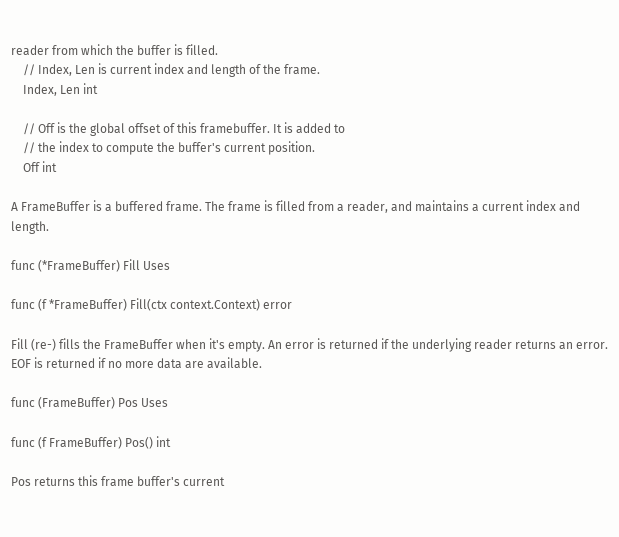reader from which the buffer is filled.
    // Index, Len is current index and length of the frame.
    Index, Len int

    // Off is the global offset of this framebuffer. It is added to
    // the index to compute the buffer's current position.
    Off int

A FrameBuffer is a buffered frame. The frame is filled from a reader, and maintains a current index and length.

func (*FrameBuffer) Fill Uses

func (f *FrameBuffer) Fill(ctx context.Context) error

Fill (re-) fills the FrameBuffer when it's empty. An error is returned if the underlying reader returns an error. EOF is returned if no more data are available.

func (FrameBuffer) Pos Uses

func (f FrameBuffer) Pos() int

Pos returns this frame buffer's current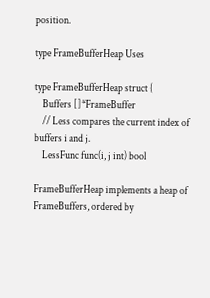position.

type FrameBufferHeap Uses

type FrameBufferHeap struct {
    Buffers []*FrameBuffer
    // Less compares the current index of buffers i and j.
    LessFunc func(i, j int) bool

FrameBufferHeap implements a heap of FrameBuffers, ordered by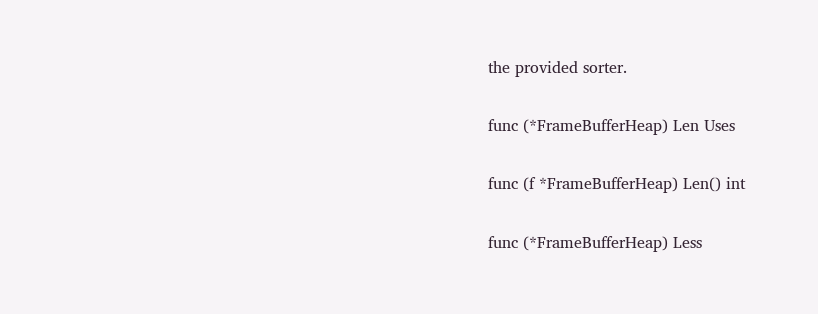the provided sorter.

func (*FrameBufferHeap) Len Uses

func (f *FrameBufferHeap) Len() int

func (*FrameBufferHeap) Less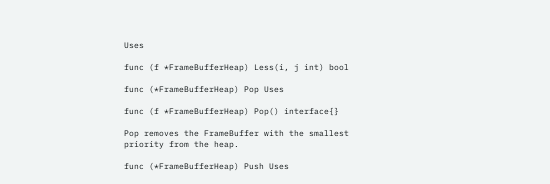Uses

func (f *FrameBufferHeap) Less(i, j int) bool

func (*FrameBufferHeap) Pop Uses

func (f *FrameBufferHeap) Pop() interface{}

Pop removes the FrameBuffer with the smallest priority from the heap.

func (*FrameBufferHeap) Push Uses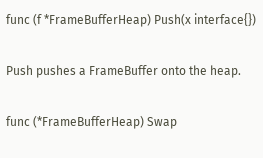func (f *FrameBufferHeap) Push(x interface{})

Push pushes a FrameBuffer onto the heap.

func (*FrameBufferHeap) Swap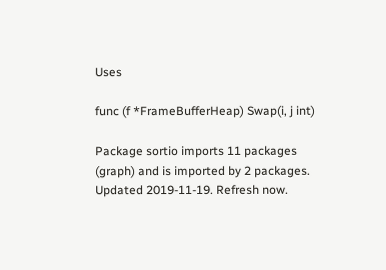Uses

func (f *FrameBufferHeap) Swap(i, j int)

Package sortio imports 11 packages (graph) and is imported by 2 packages. Updated 2019-11-19. Refresh now.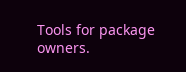Tools for package owners.